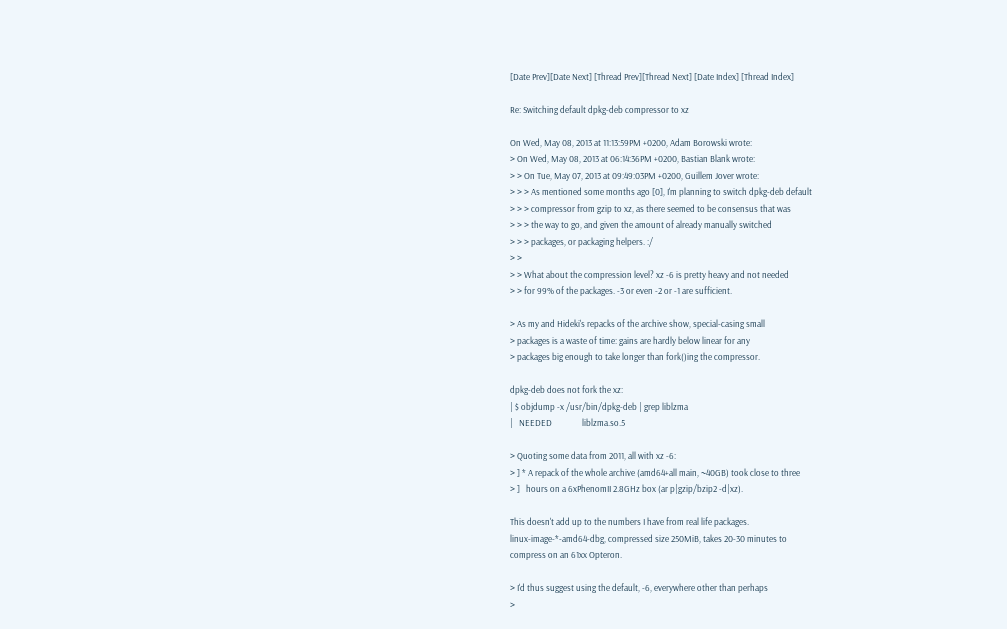[Date Prev][Date Next] [Thread Prev][Thread Next] [Date Index] [Thread Index]

Re: Switching default dpkg-deb compressor to xz

On Wed, May 08, 2013 at 11:13:59PM +0200, Adam Borowski wrote:
> On Wed, May 08, 2013 at 06:14:36PM +0200, Bastian Blank wrote:
> > On Tue, May 07, 2013 at 09:49:03PM +0200, Guillem Jover wrote:
> > > As mentioned some months ago [0], I'm planning to switch dpkg-deb default
> > > compressor from gzip to xz, as there seemed to be consensus that was
> > > the way to go, and given the amount of already manually switched
> > > packages, or packaging helpers. :/
> >
> > What about the compression level? xz -6 is pretty heavy and not needed
> > for 99% of the packages. -3 or even -2 or -1 are sufficient.

> As my and Hideki's repacks of the archive show, special-casing small
> packages is a waste of time: gains are hardly below linear for any
> packages big enough to take longer than fork()ing the compressor.

dpkg-deb does not fork the xz:
| $ objdump -x /usr/bin/dpkg-deb | grep liblzma
|   NEEDED               liblzma.so.5

> Quoting some data from 2011, all with xz -6:
> ] * A repack of the whole archive (amd64+all main, ~40GB) took close to three
> ]   hours on a 6xPhenomII 2.8GHz box (ar p|gzip/bzip2 -d|xz).

This doesn't add up to the numbers I have from real life packages.
linux-image-*-amd64-dbg, compressed size 250MiB, takes 20-30 minutes to
compress on an 61xx Opteron.

> I'd thus suggest using the default, -6, everywhere other than perhaps
>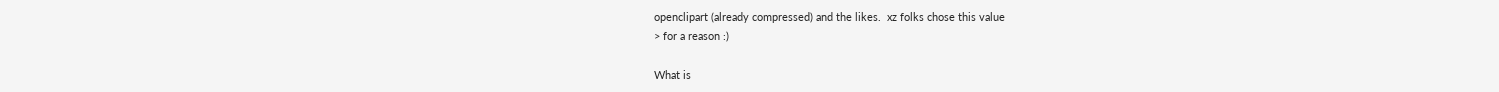openclipart (already compressed) and the likes.  xz folks chose this value
> for a reason :)

What is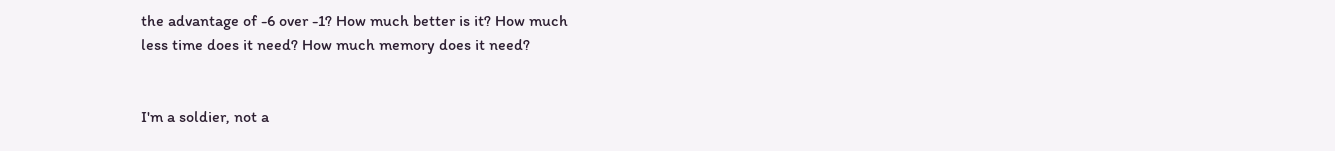the advantage of -6 over -1? How much better is it? How much
less time does it need? How much memory does it need?


I'm a soldier, not a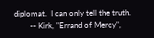diplomat.  I can only tell the truth.
        -- Kirk, "Errand of Mercy",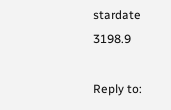stardate 3198.9

Reply to: